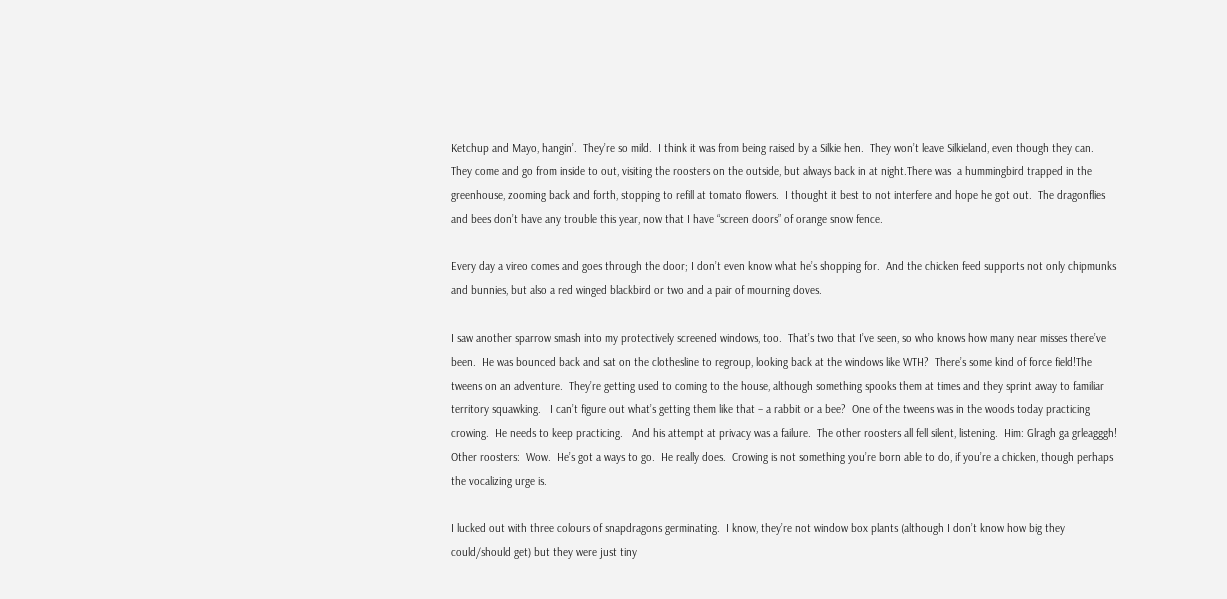Ketchup and Mayo, hangin’.  They’re so mild.  I think it was from being raised by a Silkie hen.  They won’t leave Silkieland, even though they can.  They come and go from inside to out, visiting the roosters on the outside, but always back in at night.There was  a hummingbird trapped in the greenhouse, zooming back and forth, stopping to refill at tomato flowers.  I thought it best to not interfere and hope he got out.  The dragonflies and bees don’t have any trouble this year, now that I have “screen doors” of orange snow fence.

Every day a vireo comes and goes through the door; I don’t even know what he’s shopping for.  And the chicken feed supports not only chipmunks and bunnies, but also a red winged blackbird or two and a pair of mourning doves.

I saw another sparrow smash into my protectively screened windows, too.  That’s two that I’ve seen, so who knows how many near misses there’ve been.  He was bounced back and sat on the clothesline to regroup, looking back at the windows like WTH?  There’s some kind of force field!The tweens on an adventure.  They’re getting used to coming to the house, although something spooks them at times and they sprint away to familiar territory squawking.   I can’t figure out what’s getting them like that – a rabbit or a bee?  One of the tweens was in the woods today practicing crowing.  He needs to keep practicing.   And his attempt at privacy was a failure.  The other roosters all fell silent, listening.  Him: Glragh ga grleagggh!  Other roosters:  Wow.  He’s got a ways to go.  He really does.  Crowing is not something you’re born able to do, if you’re a chicken, though perhaps the vocalizing urge is.

I lucked out with three colours of snapdragons germinating.  I know, they’re not window box plants (although I don’t know how big they could/should get) but they were just tiny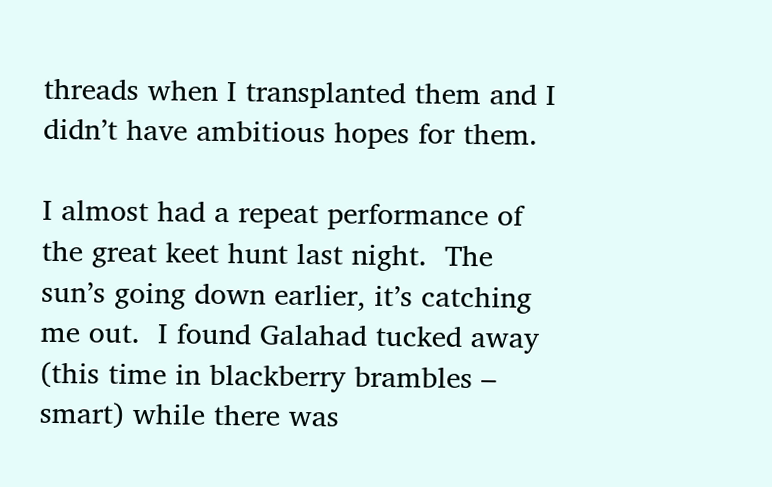threads when I transplanted them and I didn’t have ambitious hopes for them.

I almost had a repeat performance of the great keet hunt last night.  The sun’s going down earlier, it’s catching me out.  I found Galahad tucked away (this time in blackberry brambles – smart) while there was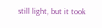still light, but it took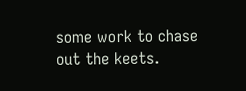some work to chase out the keets.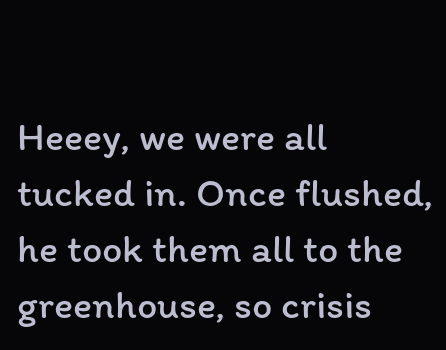Heeey, we were all tucked in. Once flushed, he took them all to the greenhouse, so crisis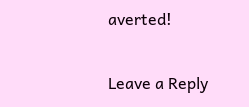averted!

Leave a Reply